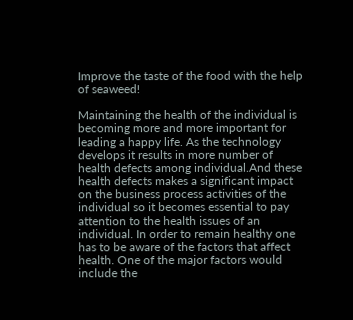Improve the taste of the food with the help of seaweed!

Maintaining the health of the individual is becoming more and more important for leading a happy life. As the technology develops it results in more number of health defects among individual.And these health defects makes a significant impact on the business process activities of the individual so it becomes essential to pay attention to the health issues of an individual. In order to remain healthy one has to be aware of the factors that affect health. One of the major factors would include the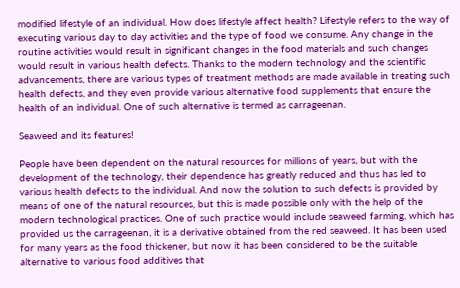modified lifestyle of an individual. How does lifestyle affect health? Lifestyle refers to the way of executing various day to day activities and the type of food we consume. Any change in the routine activities would result in significant changes in the food materials and such changes would result in various health defects. Thanks to the modern technology and the scientific advancements, there are various types of treatment methods are made available in treating such health defects, and they even provide various alternative food supplements that ensure the health of an individual. One of such alternative is termed as carrageenan.

Seaweed and its features!

People have been dependent on the natural resources for millions of years, but with the development of the technology, their dependence has greatly reduced and thus has led to various health defects to the individual. And now the solution to such defects is provided by means of one of the natural resources, but this is made possible only with the help of the modern technological practices. One of such practice would include seaweed farming, which has provided us the carrageenan, it is a derivative obtained from the red seaweed. It has been used for many years as the food thickener, but now it has been considered to be the suitable alternative to various food additives that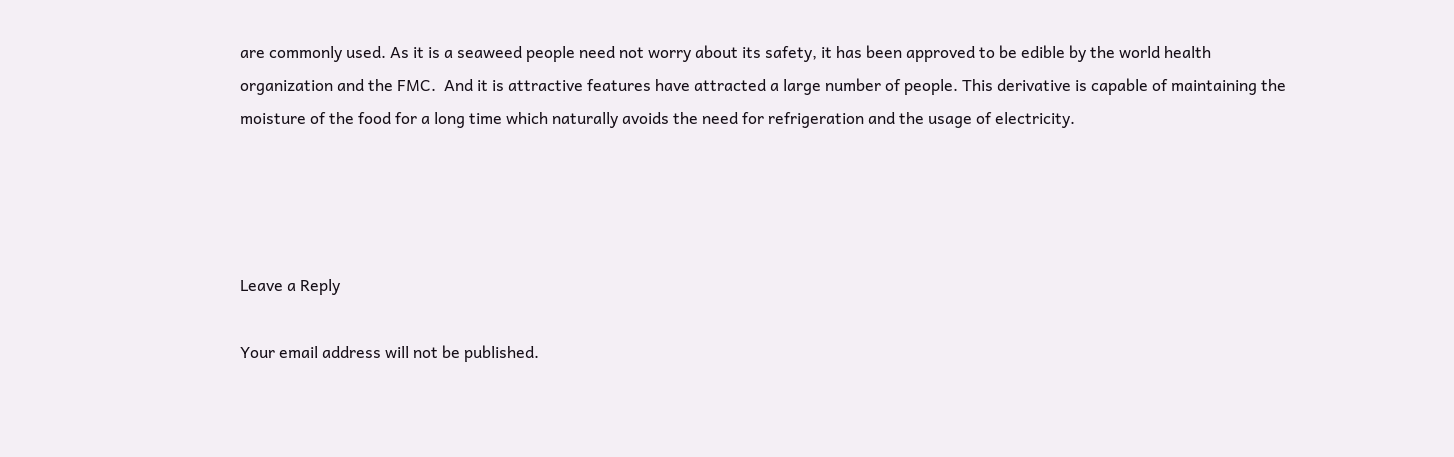are commonly used. As it is a seaweed people need not worry about its safety, it has been approved to be edible by the world health organization and the FMC.  And it is attractive features have attracted a large number of people. This derivative is capable of maintaining the moisture of the food for a long time which naturally avoids the need for refrigeration and the usage of electricity.




Leave a Reply

Your email address will not be published.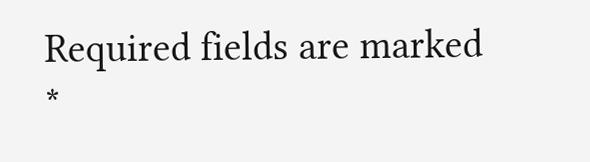Required fields are marked *